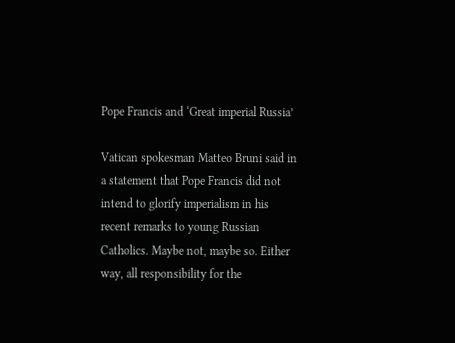Pope Francis and ‘Great imperial Russia’

Vatican spokesman Matteo Bruni said in a statement that Pope Francis did not intend to glorify imperialism in his recent remarks to young Russian Catholics. Maybe not, maybe so. Either way, all responsibility for the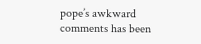pope’s awkward comments has been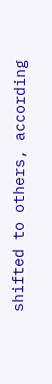shifted to others, according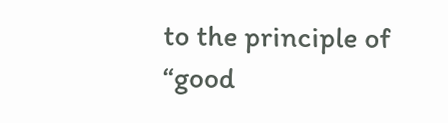to the principle of “good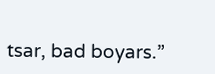tsar, bad boyars.”